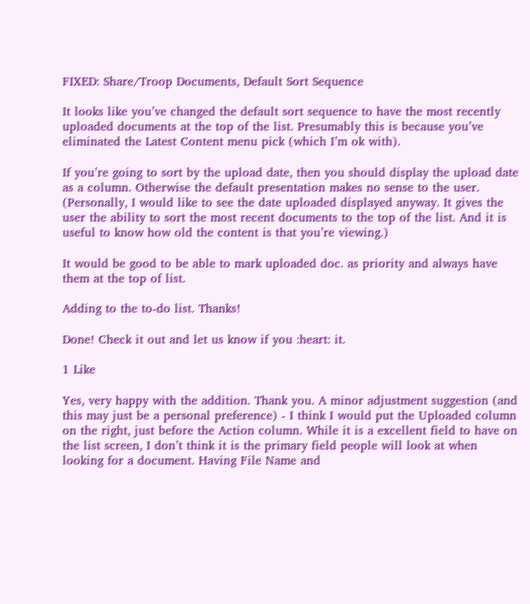FIXED: Share/Troop Documents, Default Sort Sequence

It looks like you’ve changed the default sort sequence to have the most recently uploaded documents at the top of the list. Presumably this is because you’ve eliminated the Latest Content menu pick (which I’m ok with).

If you’re going to sort by the upload date, then you should display the upload date as a column. Otherwise the default presentation makes no sense to the user. (Personally, I would like to see the date uploaded displayed anyway. It gives the user the ability to sort the most recent documents to the top of the list. And it is useful to know how old the content is that you’re viewing.)

It would be good to be able to mark uploaded doc. as priority and always have them at the top of list.

Adding to the to-do list. Thanks!

Done! Check it out and let us know if you :heart: it.

1 Like

Yes, very happy with the addition. Thank you. A minor adjustment suggestion (and this may just be a personal preference) - I think I would put the Uploaded column on the right, just before the Action column. While it is a excellent field to have on the list screen, I don’t think it is the primary field people will look at when looking for a document. Having File Name and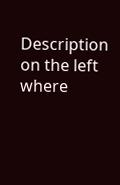Description on the left where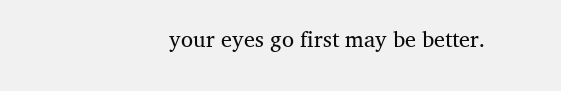your eyes go first may be better.